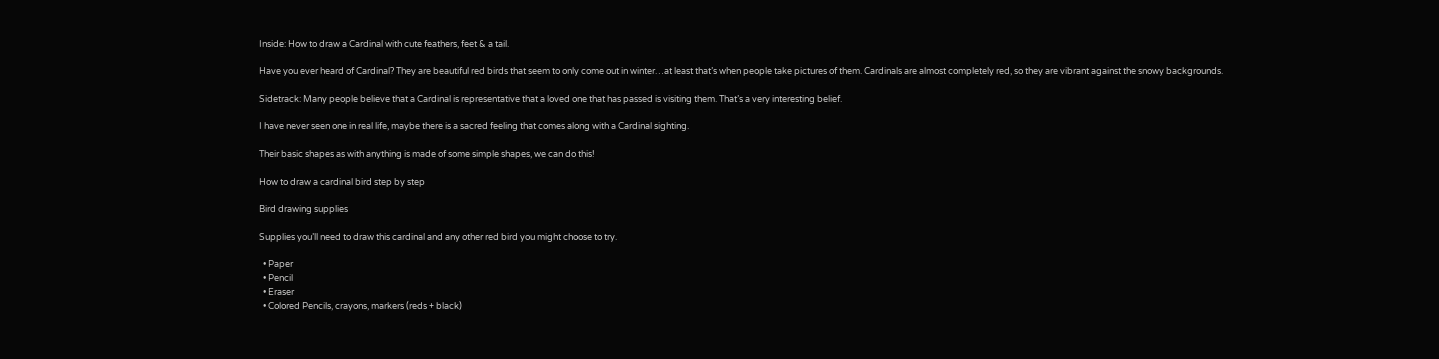Inside: How to draw a Cardinal with cute feathers, feet & a tail.

Have you ever heard of Cardinal? They are beautiful red birds that seem to only come out in winter…at least that’s when people take pictures of them. Cardinals are almost completely red, so they are vibrant against the snowy backgrounds.

Sidetrack: Many people believe that a Cardinal is representative that a loved one that has passed is visiting them. That’s a very interesting belief.

I have never seen one in real life, maybe there is a sacred feeling that comes along with a Cardinal sighting.

Their basic shapes as with anything is made of some simple shapes, we can do this!

How to draw a cardinal bird step by step

Bird drawing supplies

Supplies you’ll need to draw this cardinal and any other red bird you might choose to try.

  • Paper
  • Pencil
  • Eraser
  • Colored Pencils, crayons, markers (reds + black)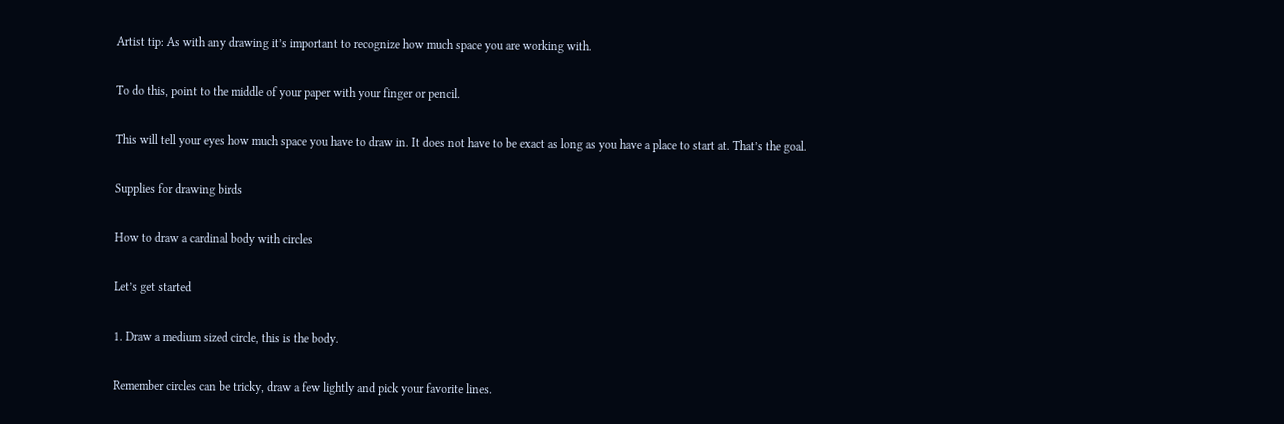Artist tip: As with any drawing it’s important to recognize how much space you are working with.

To do this, point to the middle of your paper with your finger or pencil.

This will tell your eyes how much space you have to draw in. It does not have to be exact as long as you have a place to start at. That’s the goal.

Supplies for drawing birds

How to draw a cardinal body with circles

Let’s get started

1. Draw a medium sized circle, this is the body.

Remember circles can be tricky, draw a few lightly and pick your favorite lines.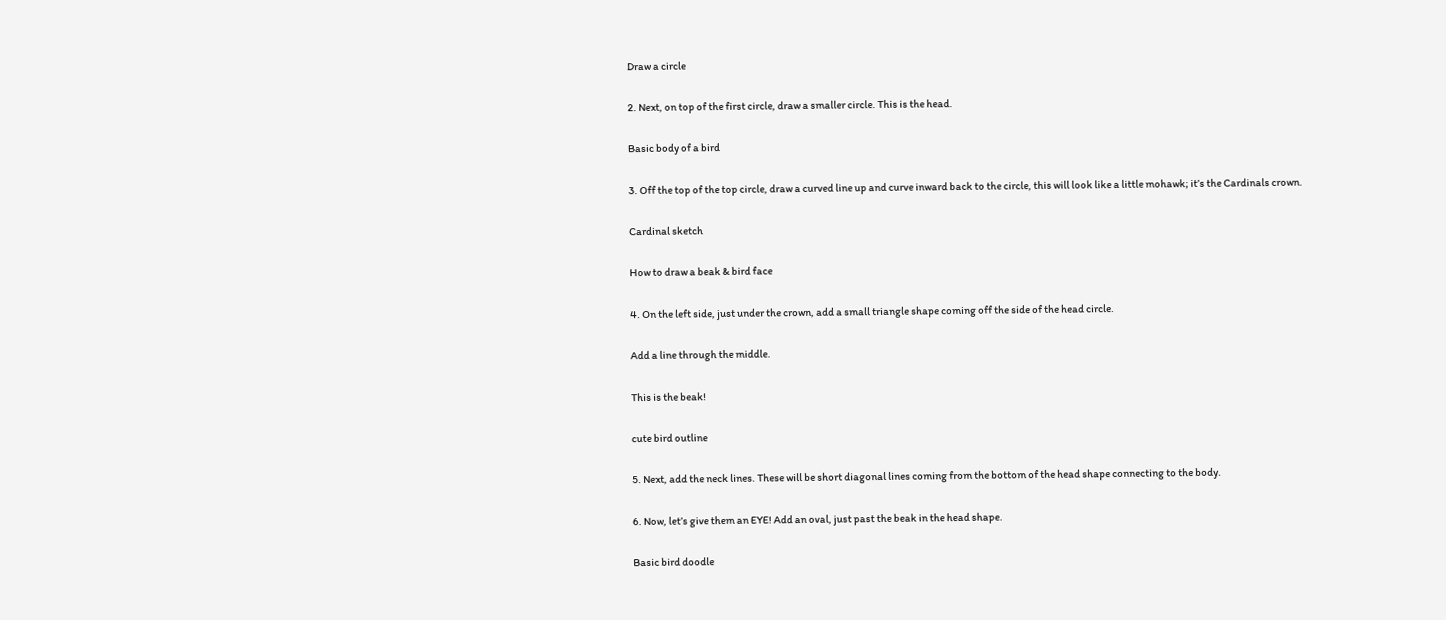Draw a circle

2. Next, on top of the first circle, draw a smaller circle. This is the head.

Basic body of a bird

3. Off the top of the top circle, draw a curved line up and curve inward back to the circle, this will look like a little mohawk; it’s the Cardinals crown.

Cardinal sketch

How to draw a beak & bird face

4. On the left side, just under the crown, add a small triangle shape coming off the side of the head circle.

Add a line through the middle.

This is the beak!

cute bird outline

5. Next, add the neck lines. These will be short diagonal lines coming from the bottom of the head shape connecting to the body.

6. Now, let’s give them an EYE! Add an oval, just past the beak in the head shape.

Basic bird doodle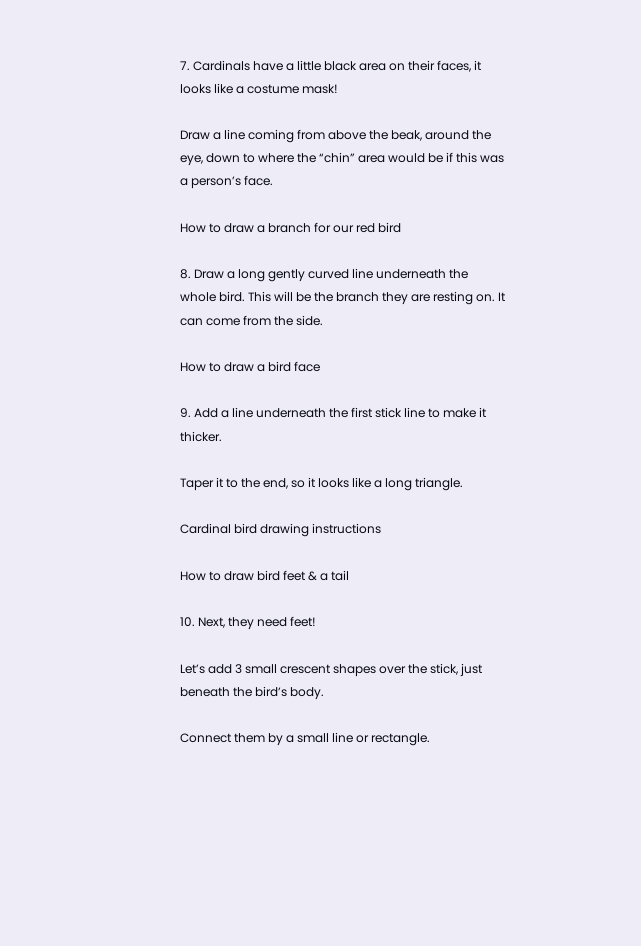7. Cardinals have a little black area on their faces, it looks like a costume mask!

Draw a line coming from above the beak, around the eye, down to where the “chin” area would be if this was a person’s face.

How to draw a branch for our red bird

8. Draw a long gently curved line underneath the whole bird. This will be the branch they are resting on. It can come from the side.

How to draw a bird face

9. Add a line underneath the first stick line to make it thicker.

Taper it to the end, so it looks like a long triangle.

Cardinal bird drawing instructions

How to draw bird feet & a tail

10. Next, they need feet!

Let’s add 3 small crescent shapes over the stick, just beneath the bird’s body.

Connect them by a small line or rectangle.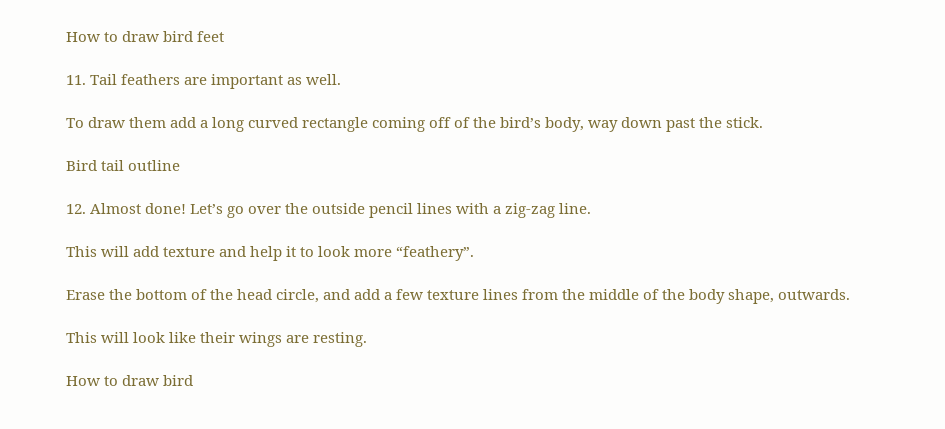How to draw bird feet

11. Tail feathers are important as well.

To draw them add a long curved rectangle coming off of the bird’s body, way down past the stick.

Bird tail outline

12. Almost done! Let’s go over the outside pencil lines with a zig-zag line.

This will add texture and help it to look more “feathery”.

Erase the bottom of the head circle, and add a few texture lines from the middle of the body shape, outwards.

This will look like their wings are resting.

How to draw bird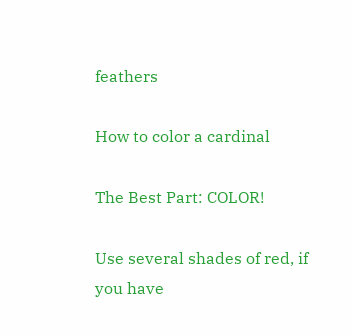feathers

How to color a cardinal

The Best Part: COLOR!

Use several shades of red, if you have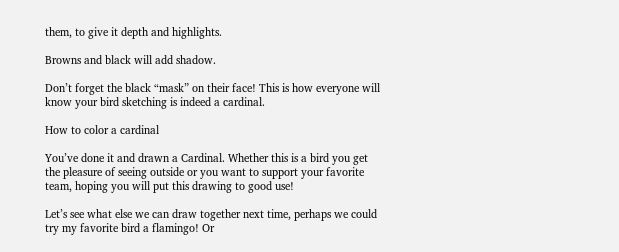them, to give it depth and highlights.

Browns and black will add shadow.

Don’t forget the black “mask” on their face! This is how everyone will know your bird sketching is indeed a cardinal.

How to color a cardinal

You’ve done it and drawn a Cardinal. Whether this is a bird you get the pleasure of seeing outside or you want to support your favorite team, hoping you will put this drawing to good use!

Let’s see what else we can draw together next time, perhaps we could try my favorite bird a flamingo! Or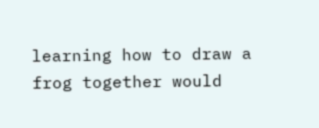learning how to draw a frog together would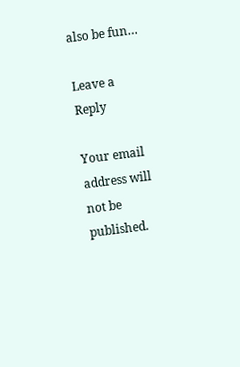also be fun…

Leave a Reply

Your email address will not be published.